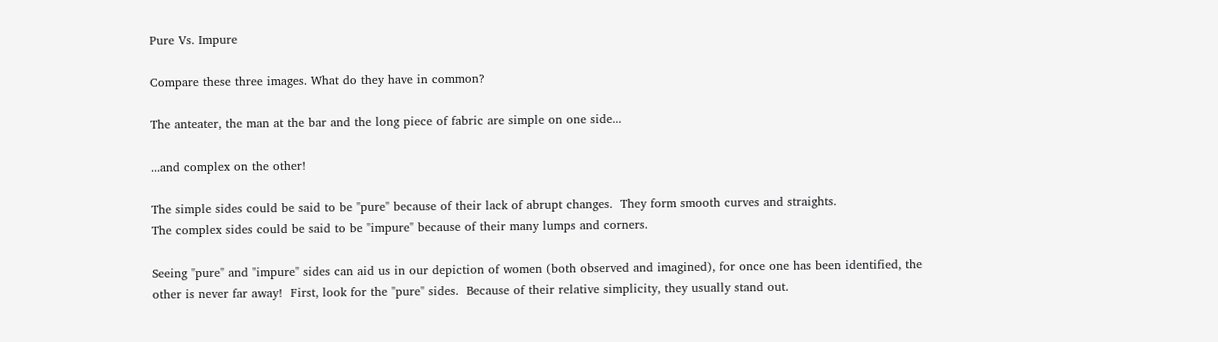Pure Vs. Impure

Compare these three images. What do they have in common?

The anteater, the man at the bar and the long piece of fabric are simple on one side...

...and complex on the other!

The simple sides could be said to be "pure" because of their lack of abrupt changes.  They form smooth curves and straights.
The complex sides could be said to be "impure" because of their many lumps and corners.

Seeing "pure" and "impure" sides can aid us in our depiction of women (both observed and imagined), for once one has been identified, the other is never far away!  First, look for the "pure" sides.  Because of their relative simplicity, they usually stand out.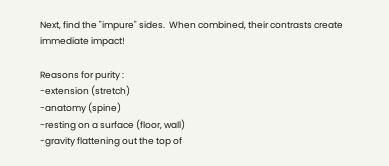Next, find the "impure" sides.  When combined, their contrasts create immediate impact!

Reasons for purity :
-extension (stretch)
-anatomy (spine)
-resting on a surface (floor, wall)
-gravity flattening out the top of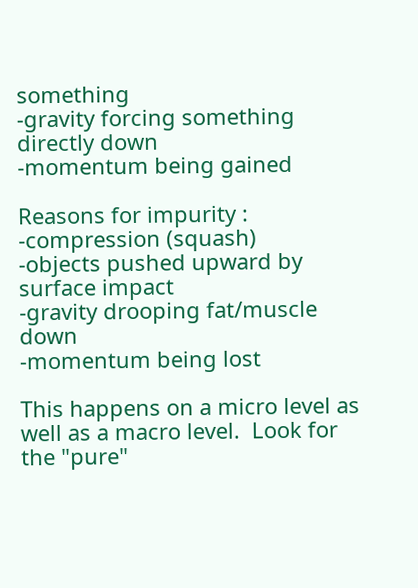something
-gravity forcing something directly down
-momentum being gained

Reasons for impurity :
-compression (squash)
-objects pushed upward by surface impact
-gravity drooping fat/muscle down
-momentum being lost

This happens on a micro level as well as a macro level.  Look for the "pure"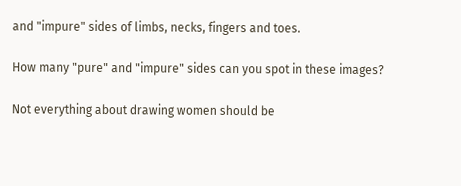and "impure" sides of limbs, necks, fingers and toes.

How many "pure" and "impure" sides can you spot in these images?

Not everything about drawing women should be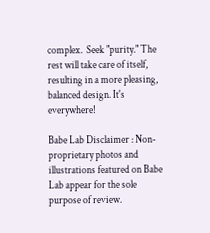complex.  Seek "purity." The rest will take care of itself, resulting in a more pleasing, balanced design. It's everywhere!

Babe Lab Disclaimer : Non-proprietary photos and illustrations featured on Babe Lab appear for the sole purpose of review.